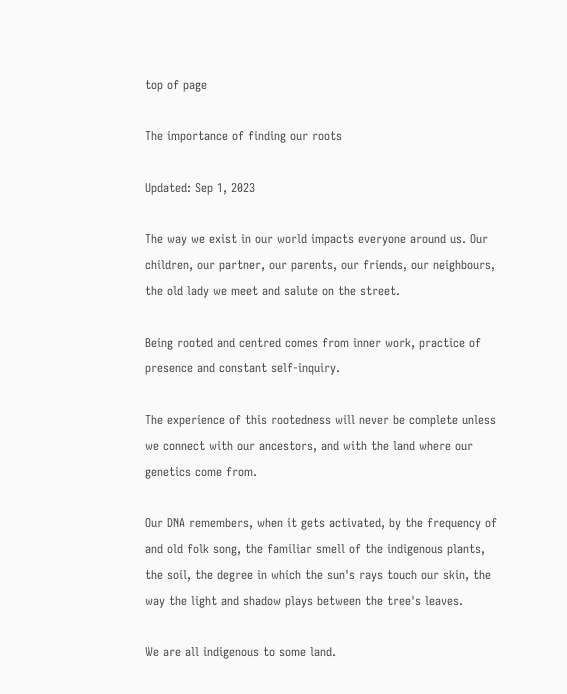top of page

The importance of finding our roots

Updated: Sep 1, 2023

The way we exist in our world impacts everyone around us. Our children, our partner, our parents, our friends, our neighbours, the old lady we meet and salute on the street.

Being rooted and centred comes from inner work, practice of presence and constant self-inquiry.

The experience of this rootedness will never be complete unless we connect with our ancestors, and with the land where our genetics come from.

Our DNA remembers, when it gets activated, by the frequency of and old folk song, the familiar smell of the indigenous plants, the soil, the degree in which the sun's rays touch our skin, the way the light and shadow plays between the tree's leaves.

We are all indigenous to some land.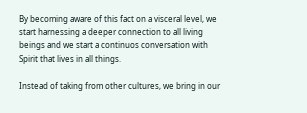By becoming aware of this fact on a visceral level, we start harnessing a deeper connection to all living beings and we start a continuos conversation with Spirit that lives in all things.

Instead of taking from other cultures, we bring in our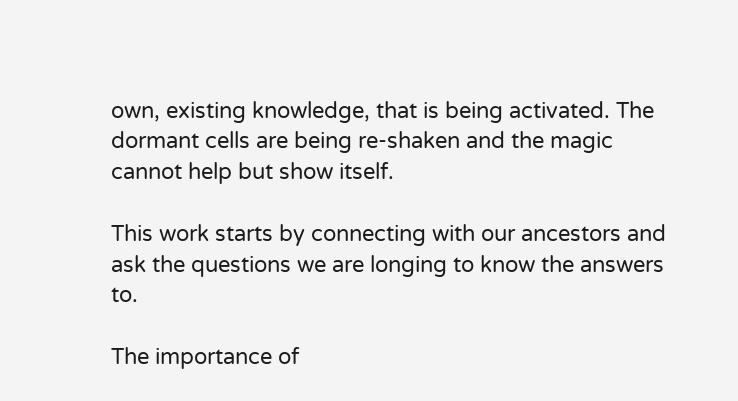own, existing knowledge, that is being activated. The dormant cells are being re-shaken and the magic cannot help but show itself.

This work starts by connecting with our ancestors and ask the questions we are longing to know the answers to.

The importance of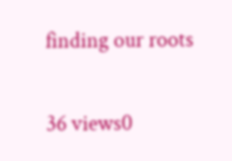finding our roots

36 views0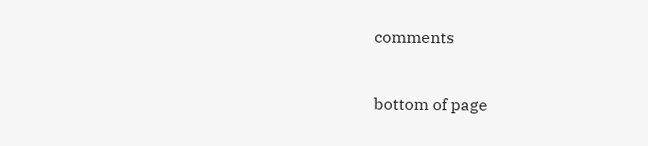comments


bottom of page